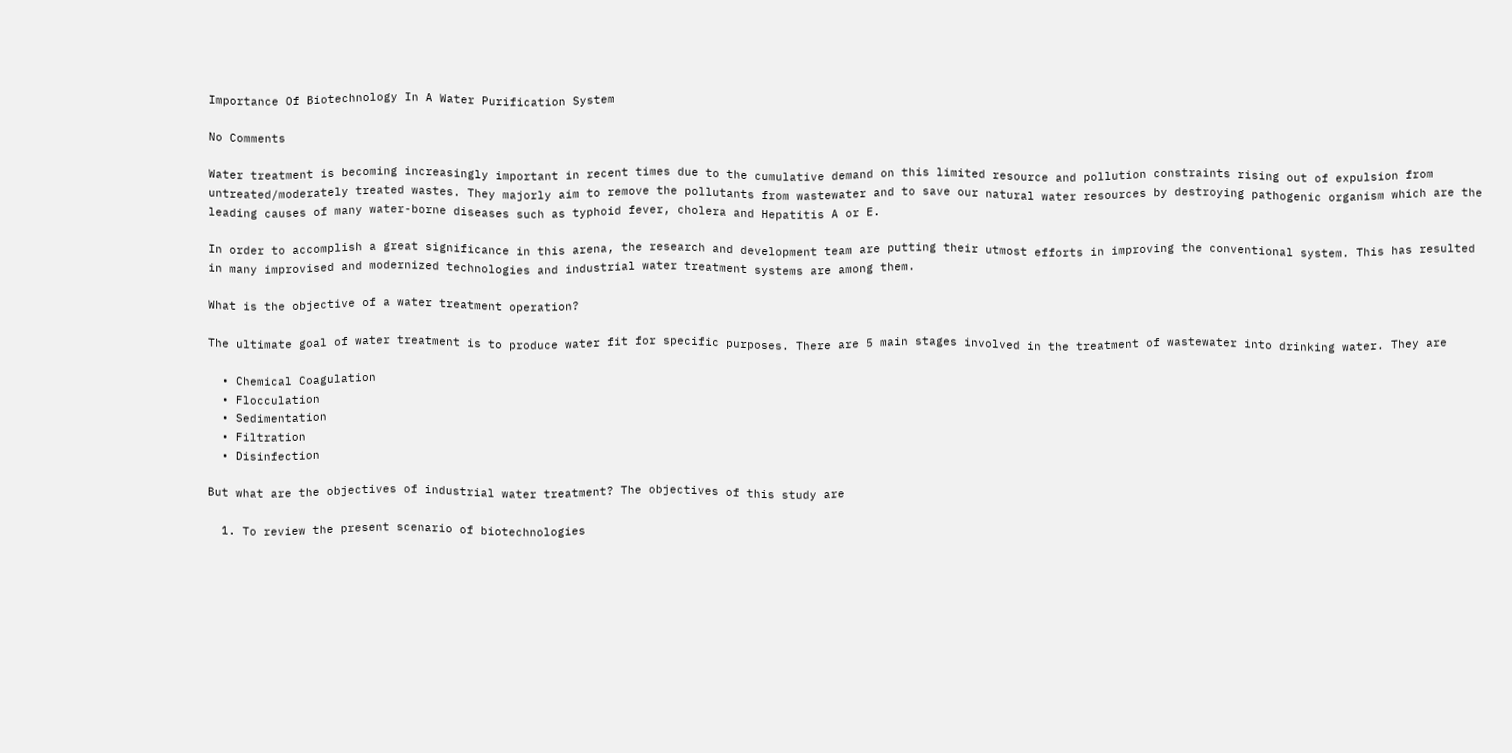Importance Of Biotechnology In A Water Purification System

No Comments

Water treatment is becoming increasingly important in recent times due to the cumulative demand on this limited resource and pollution constraints rising out of expulsion from untreated/moderately treated wastes. They majorly aim to remove the pollutants from wastewater and to save our natural water resources by destroying pathogenic organism which are the leading causes of many water-borne diseases such as typhoid fever, cholera and Hepatitis A or E.

In order to accomplish a great significance in this arena, the research and development team are putting their utmost efforts in improving the conventional system. This has resulted in many improvised and modernized technologies and industrial water treatment systems are among them.

What is the objective of a water treatment operation?

The ultimate goal of water treatment is to produce water fit for specific purposes. There are 5 main stages involved in the treatment of wastewater into drinking water. They are

  • Chemical Coagulation
  • Flocculation
  • Sedimentation
  • Filtration
  • Disinfection

But what are the objectives of industrial water treatment? The objectives of this study are

  1. To review the present scenario of biotechnologies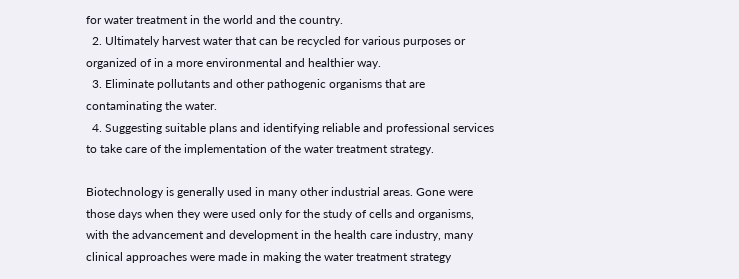for water treatment in the world and the country.
  2. Ultimately harvest water that can be recycled for various purposes or organized of in a more environmental and healthier way.
  3. Eliminate pollutants and other pathogenic organisms that are contaminating the water.
  4. Suggesting suitable plans and identifying reliable and professional services to take care of the implementation of the water treatment strategy.

Biotechnology is generally used in many other industrial areas. Gone were those days when they were used only for the study of cells and organisms, with the advancement and development in the health care industry, many clinical approaches were made in making the water treatment strategy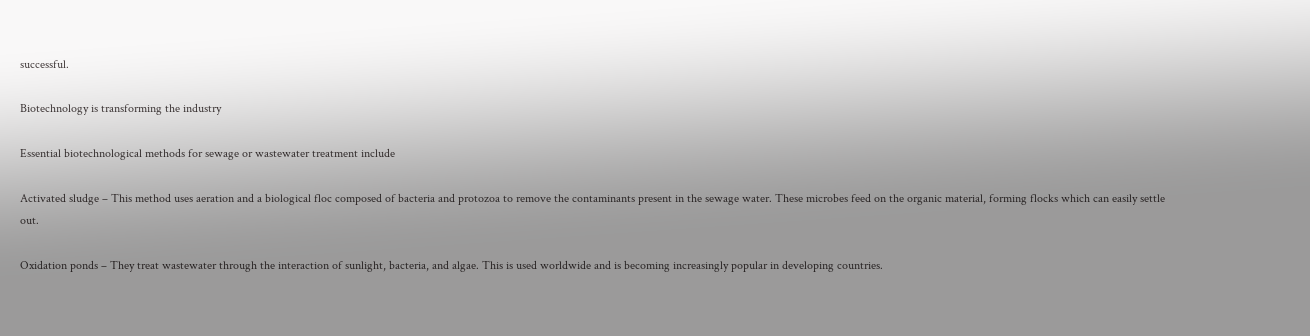successful.

Biotechnology is transforming the industry

Essential biotechnological methods for sewage or wastewater treatment include

Activated sludge – This method uses aeration and a biological floc composed of bacteria and protozoa to remove the contaminants present in the sewage water. These microbes feed on the organic material, forming flocks which can easily settle out.

Oxidation ponds – They treat wastewater through the interaction of sunlight, bacteria, and algae. This is used worldwide and is becoming increasingly popular in developing countries.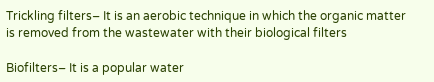Trickling filters– It is an aerobic technique in which the organic matter is removed from the wastewater with their biological filters

Biofilters– It is a popular water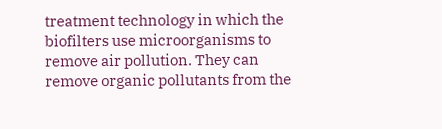treatment technology in which the biofilters use microorganisms to remove air pollution. They can remove organic pollutants from the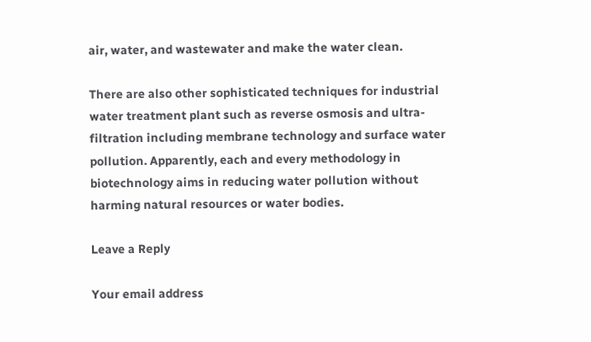air, water, and wastewater and make the water clean.

There are also other sophisticated techniques for industrial water treatment plant such as reverse osmosis and ultra-filtration including membrane technology and surface water pollution. Apparently, each and every methodology in biotechnology aims in reducing water pollution without harming natural resources or water bodies.

Leave a Reply

Your email address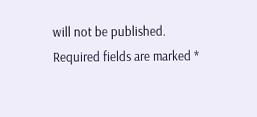will not be published. Required fields are marked *